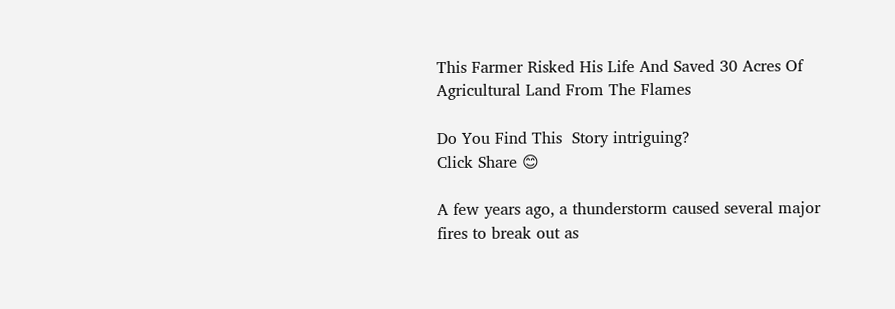This Farmer Risked His Life And Saved 30 Acres Of Agricultural Land From The Flames

Do You Find This  Story intriguing?
Click Share 😊

A few years ago, a thunderstorm caused several major fires to break out as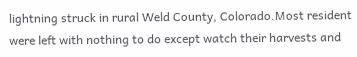lightning struck in rural Weld County, Colorado.Most resident were left with nothing to do except watch their harvests and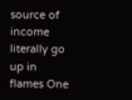source of income literally go up in flames One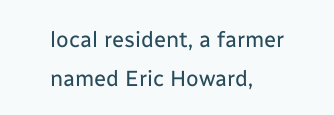local resident, a farmer named Eric Howard,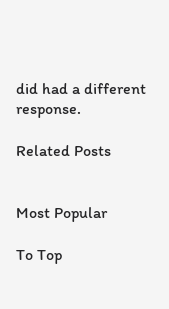did had a different response.

Related Posts


Most Popular

To Top